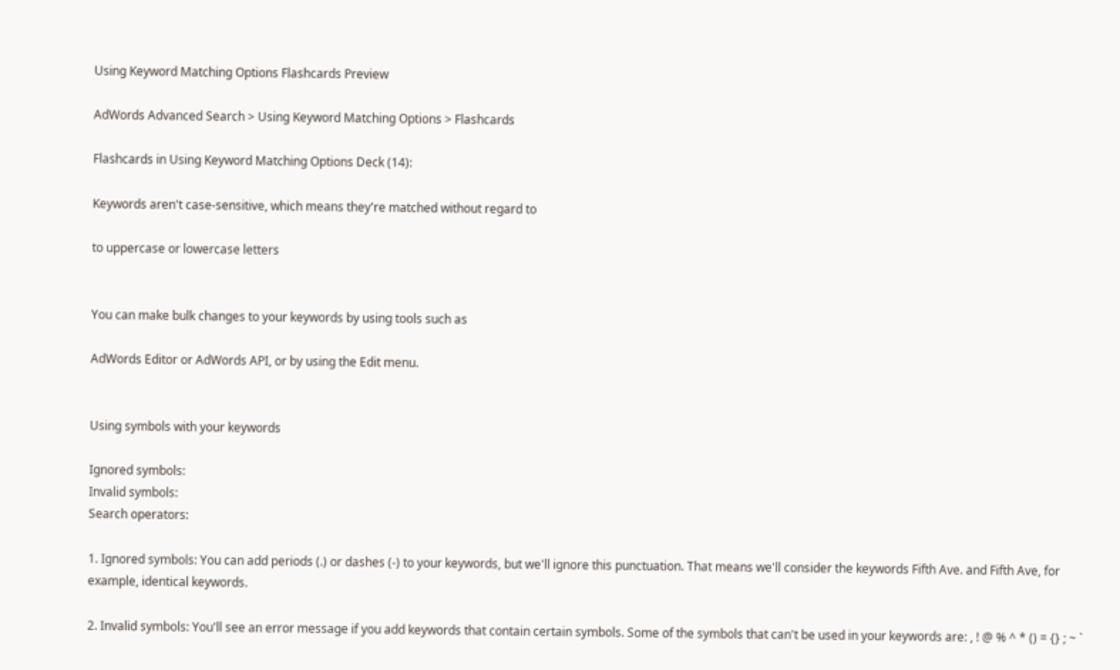Using Keyword Matching Options Flashcards Preview

AdWords Advanced Search > Using Keyword Matching Options > Flashcards

Flashcards in Using Keyword Matching Options Deck (14):

Keywords aren't case-sensitive, which means they're matched without regard to

to uppercase or lowercase letters


You can make bulk changes to your keywords by using tools such as

AdWords Editor or AdWords API, or by using the Edit menu.


Using symbols with your keywords

Ignored symbols:
Invalid symbols:
Search operators:

1. Ignored symbols: You can add periods (.) or dashes (-) to your keywords, but we'll ignore this punctuation. That means we'll consider the keywords Fifth Ave. and Fifth Ave, for example, identical keywords.

2. Invalid symbols: You'll see an error message if you add keywords that contain certain symbols. Some of the symbols that can't be used in your keywords are: , ! @ % ^ * () = {} ; ~ `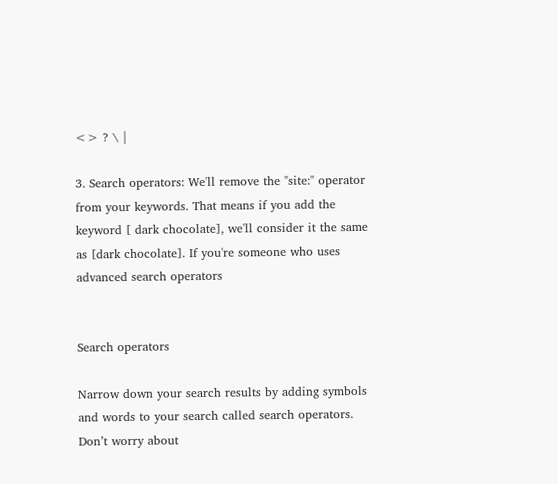<> ? \ |

3. Search operators: We'll remove the "site:" operator from your keywords. That means if you add the keyword [ dark chocolate], we'll consider it the same as [dark chocolate]. If you're someone who uses advanced search operators


Search operators

Narrow down your search results by adding symbols and words to your search called search operators. Don’t worry about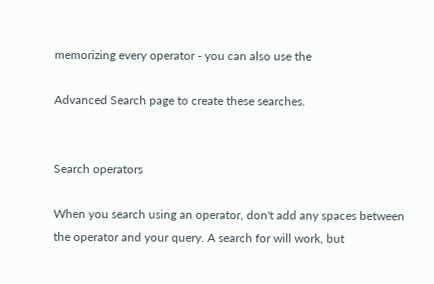memorizing every operator - you can also use the

Advanced Search page to create these searches.


Search operators

When you search using an operator, don't add any spaces between the operator and your query. A search for will work, but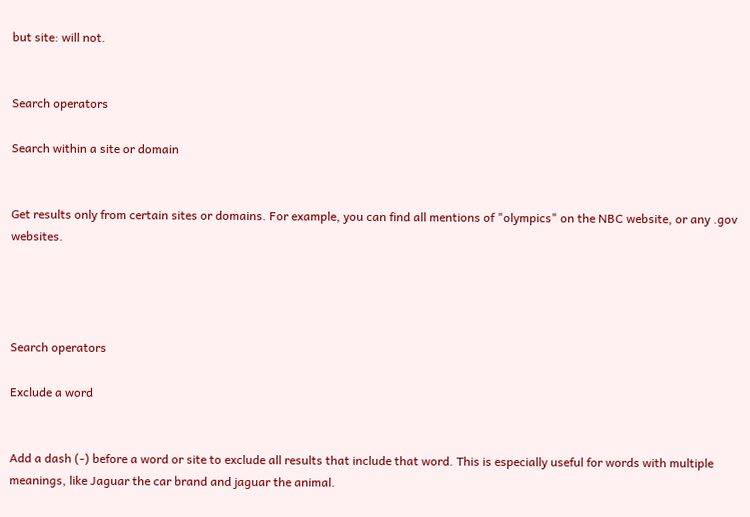but site: will not.


Search operators

Search within a site or domain


Get results only from certain sites or domains. For example, you can find all mentions of "olympics" on the NBC website, or any .gov websites.




Search operators

Exclude a word


Add a dash (-) before a word or site to exclude all results that include that word. This is especially useful for words with multiple meanings, like Jaguar the car brand and jaguar the animal.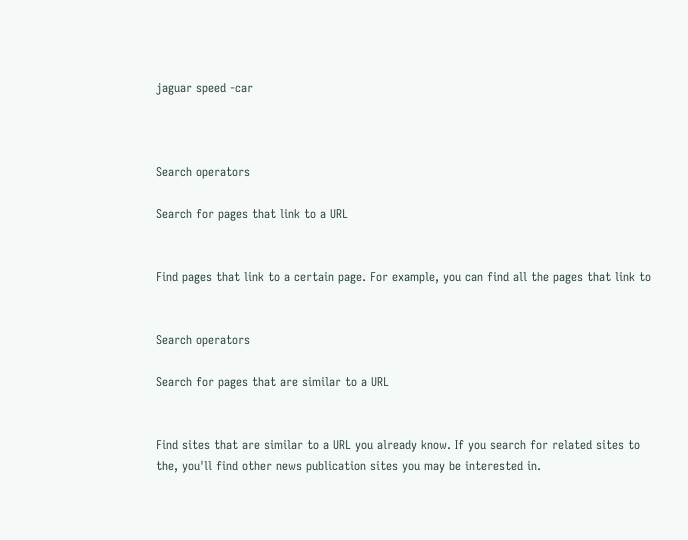jaguar speed -car



Search operators

Search for pages that link to a URL


Find pages that link to a certain page. For example, you can find all the pages that link to


Search operators

Search for pages that are similar to a URL


Find sites that are similar to a URL you already know. If you search for related sites to the, you'll find other news publication sites you may be interested in.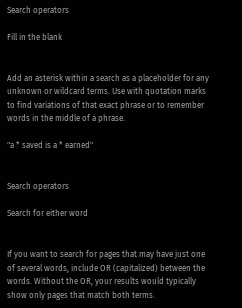Search operators

Fill in the blank


Add an asterisk within a search as a placeholder for any unknown or wildcard terms. Use with quotation marks to find variations of that exact phrase or to remember words in the middle of a phrase.

"a * saved is a * earned"


Search operators

Search for either word


If you want to search for pages that may have just one of several words, include OR (capitalized) between the words. Without the OR, your results would typically show only pages that match both terms.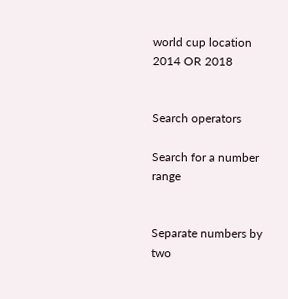world cup location 2014 OR 2018


Search operators

Search for a number range


Separate numbers by two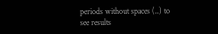periods without spaces (..) to see results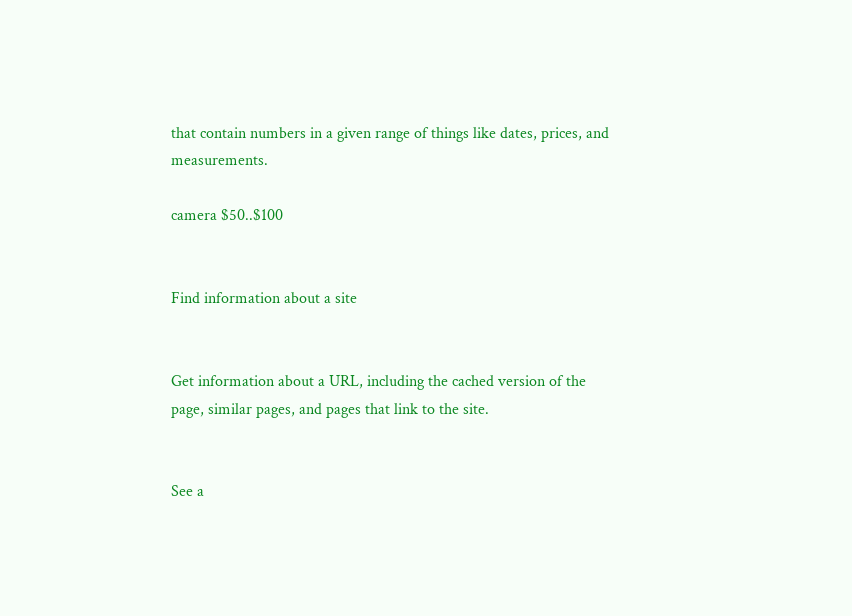that contain numbers in a given range of things like dates, prices, and measurements.

camera $50..$100


Find information about a site


Get information about a URL, including the cached version of the page, similar pages, and pages that link to the site.


See a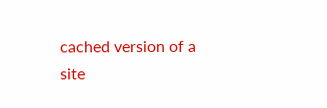cached version of a site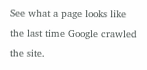See what a page looks like the last time Google crawled the site.